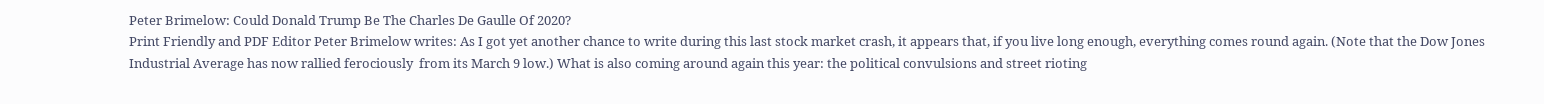Peter Brimelow: Could Donald Trump Be The Charles De Gaulle Of 2020?
Print Friendly and PDF Editor Peter Brimelow writes: As I got yet another chance to write during this last stock market crash, it appears that, if you live long enough, everything comes round again. (Note that the Dow Jones Industrial Average has now rallied ferociously  from its March 9 low.) What is also coming around again this year: the political convulsions and street rioting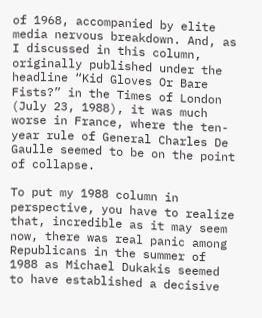of 1968, accompanied by elite media nervous breakdown. And, as I discussed in this column, originally published under the headline “Kid Gloves Or Bare Fists?” in the Times of London (July 23, 1988), it was much worse in France, where the ten-year rule of General Charles De Gaulle seemed to be on the point of collapse.

To put my 1988 column in perspective, you have to realize that, incredible as it may seem now, there was real panic among Republicans in the summer of 1988 as Michael Dukakis seemed to have established a decisive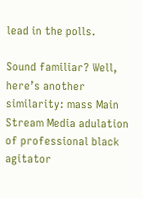lead in the polls.

Sound familiar? Well, here’s another similarity: mass Main Stream Media adulation of professional black agitator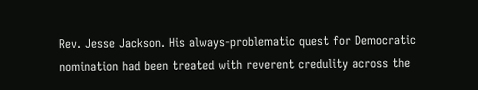Rev. Jesse Jackson. His always-problematic quest for Democratic nomination had been treated with reverent credulity across the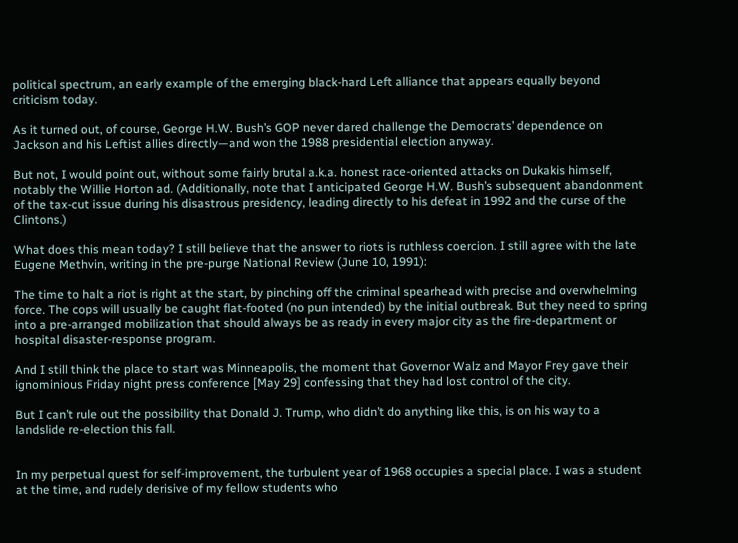political spectrum, an early example of the emerging black-hard Left alliance that appears equally beyond criticism today.

As it turned out, of course, George H.W. Bush’s GOP never dared challenge the Democrats’ dependence on Jackson and his Leftist allies directly—and won the 1988 presidential election anyway.

But not, I would point out, without some fairly brutal a.k.a. honest race-oriented attacks on Dukakis himself, notably the Willie Horton ad. (Additionally, note that I anticipated George H.W. Bush’s subsequent abandonment of the tax-cut issue during his disastrous presidency, leading directly to his defeat in 1992 and the curse of the Clintons.)

What does this mean today? I still believe that the answer to riots is ruthless coercion. I still agree with the late Eugene Methvin, writing in the pre-purge National Review (June 10, 1991):

The time to halt a riot is right at the start, by pinching off the criminal spearhead with precise and overwhelming force. The cops will usually be caught flat-footed (no pun intended) by the initial outbreak. But they need to spring into a pre-arranged mobilization that should always be as ready in every major city as the fire-department or hospital disaster-response program.

And I still think the place to start was Minneapolis, the moment that Governor Walz and Mayor Frey gave their ignominious Friday night press conference [May 29] confessing that they had lost control of the city.

But I can’t rule out the possibility that Donald J. Trump, who didn’t do anything like this, is on his way to a landslide re-election this fall.


In my perpetual quest for self-improvement, the turbulent year of 1968 occupies a special place. I was a student at the time, and rudely derisive of my fellow students who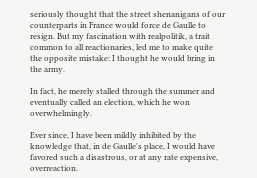seriously thought that the street shenanigans of our counterparts in France would force de Gaulle to resign. But my fascination with realpolitik, a trait common to all reactionaries, led me to make quite the opposite mistake: I thought he would bring in the army.

In fact, he merely stalled through the summer and eventually called an election, which he won overwhelmingly.

Ever since, I have been mildly inhibited by the knowledge that, in de Gaulle's place, I would have favored such a disastrous, or at any rate expensive, overreaction.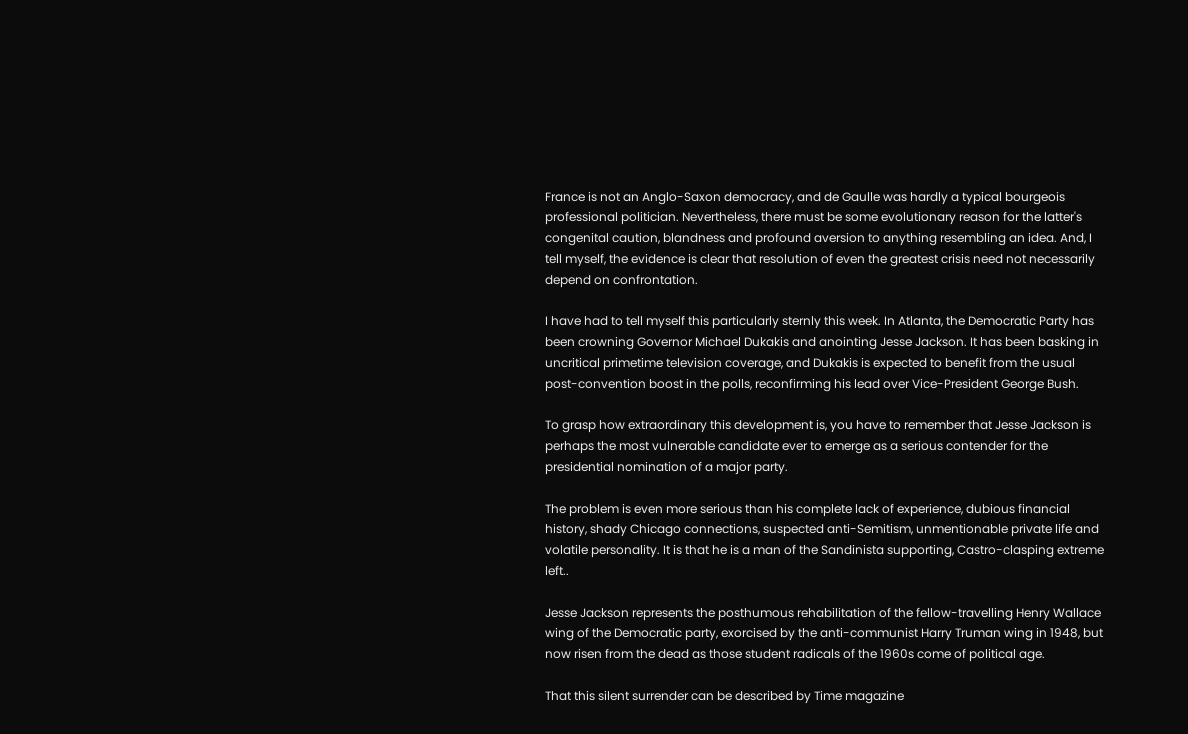France is not an Anglo-Saxon democracy, and de Gaulle was hardly a typical bourgeois professional politician. Nevertheless, there must be some evolutionary reason for the latter's congenital caution, blandness and profound aversion to anything resembling an idea. And, I tell myself, the evidence is clear that resolution of even the greatest crisis need not necessarily depend on confrontation.

I have had to tell myself this particularly sternly this week. In Atlanta, the Democratic Party has been crowning Governor Michael Dukakis and anointing Jesse Jackson. It has been basking in uncritical primetime television coverage, and Dukakis is expected to benefit from the usual post-convention boost in the polls, reconfirming his lead over Vice-President George Bush.

To grasp how extraordinary this development is, you have to remember that Jesse Jackson is perhaps the most vulnerable candidate ever to emerge as a serious contender for the presidential nomination of a major party.

The problem is even more serious than his complete lack of experience, dubious financial history, shady Chicago connections, suspected anti-Semitism, unmentionable private life and volatile personality. It is that he is a man of the Sandinista supporting, Castro-clasping extreme left..

Jesse Jackson represents the posthumous rehabilitation of the fellow-travelling Henry Wallace wing of the Democratic party, exorcised by the anti-communist Harry Truman wing in 1948, but now risen from the dead as those student radicals of the 1960s come of political age.

That this silent surrender can be described by Time magazine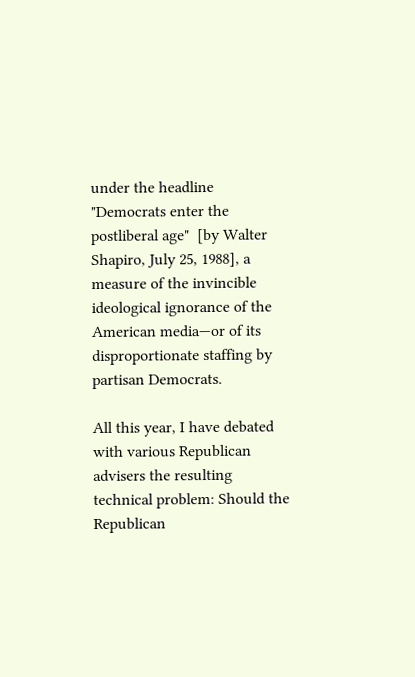under the headline "Democrats enter the postliberal age"  [by Walter Shapiro, July 25, 1988], a measure of the invincible ideological ignorance of the American media—or of its disproportionate staffing by partisan Democrats.

All this year, I have debated with various Republican advisers the resulting technical problem: Should the Republican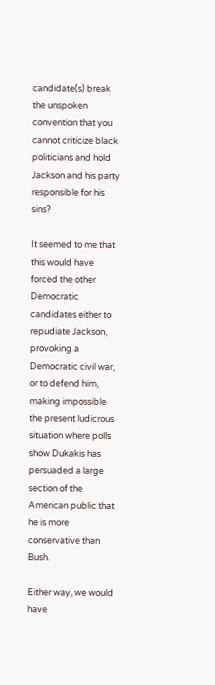candidate(s) break the unspoken convention that you cannot criticize black politicians and hold Jackson and his party responsible for his sins?

It seemed to me that this would have forced the other Democratic candidates either to repudiate Jackson, provoking a Democratic civil war, or to defend him, making impossible the present ludicrous situation where polls show Dukakis has persuaded a large section of the American public that he is more conservative than Bush.

Either way, we would have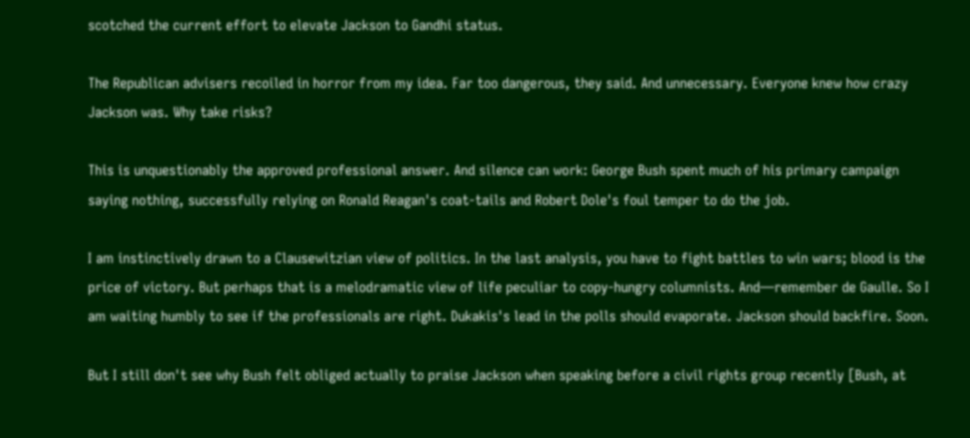scotched the current effort to elevate Jackson to Gandhi status.

The Republican advisers recoiled in horror from my idea. Far too dangerous, they said. And unnecessary. Everyone knew how crazy Jackson was. Why take risks?

This is unquestionably the approved professional answer. And silence can work: George Bush spent much of his primary campaign saying nothing, successfully relying on Ronald Reagan's coat-tails and Robert Dole's foul temper to do the job.

I am instinctively drawn to a Clausewitzian view of politics. In the last analysis, you have to fight battles to win wars; blood is the price of victory. But perhaps that is a melodramatic view of life peculiar to copy-hungry columnists. And—remember de Gaulle. So I am waiting humbly to see if the professionals are right. Dukakis's lead in the polls should evaporate. Jackson should backfire. Soon.

But I still don't see why Bush felt obliged actually to praise Jackson when speaking before a civil rights group recently [Bush, at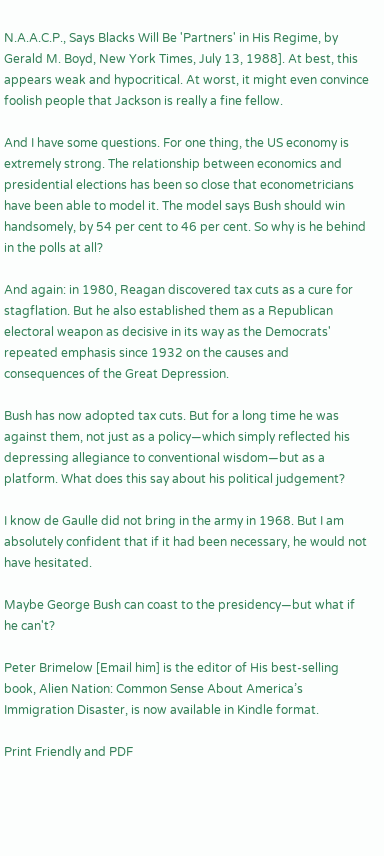N.A.A.C.P., Says Blacks Will Be 'Partners' in His Regime, by Gerald M. Boyd, New York Times, July 13, 1988]. At best, this appears weak and hypocritical. At worst, it might even convince foolish people that Jackson is really a fine fellow.

And I have some questions. For one thing, the US economy is extremely strong. The relationship between economics and presidential elections has been so close that econometricians have been able to model it. The model says Bush should win handsomely, by 54 per cent to 46 per cent. So why is he behind in the polls at all?

And again: in 1980, Reagan discovered tax cuts as a cure for stagflation. But he also established them as a Republican electoral weapon as decisive in its way as the Democrats' repeated emphasis since 1932 on the causes and consequences of the Great Depression.

Bush has now adopted tax cuts. But for a long time he was against them, not just as a policy—which simply reflected his depressing allegiance to conventional wisdom—but as a platform. What does this say about his political judgement?

I know de Gaulle did not bring in the army in 1968. But I am absolutely confident that if it had been necessary, he would not have hesitated.

Maybe George Bush can coast to the presidency—but what if he can't?

Peter Brimelow [Email him] is the editor of His best-selling book, Alien Nation: Common Sense About America’s Immigration Disaster, is now available in Kindle format.

Print Friendly and PDF